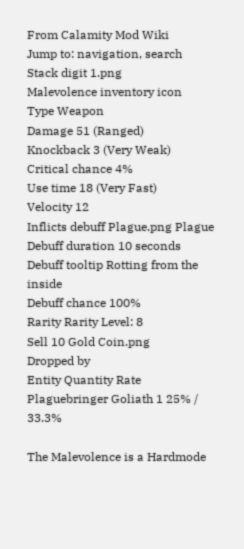From Calamity Mod Wiki
Jump to: navigation, search
Stack digit 1.png
Malevolence inventory icon
Type Weapon
Damage 51 (Ranged)
Knockback 3 (Very Weak)
Critical chance 4%
Use time 18 (Very Fast)
Velocity 12
Inflicts debuff Plague.png Plague
Debuff duration 10 seconds
Debuff tooltip Rotting from the inside
Debuff chance 100%
Rarity Rarity Level: 8
Sell 10 Gold Coin.png
Dropped by
Entity Quantity Rate
Plaguebringer Goliath 1 25% / 33.3%

The Malevolence is a Hardmode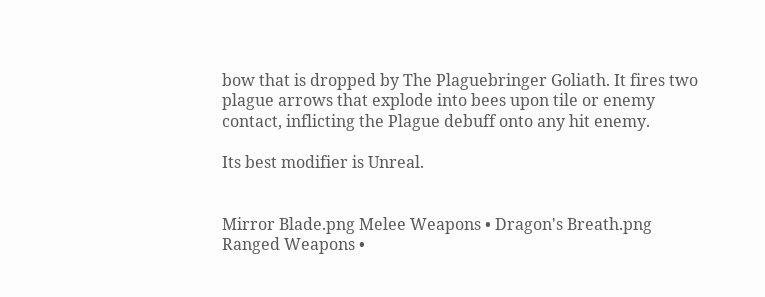bow that is dropped by The Plaguebringer Goliath. It fires two plague arrows that explode into bees upon tile or enemy contact, inflicting the Plague debuff onto any hit enemy.

Its best modifier is Unreal.


Mirror Blade.png Melee Weapons • Dragon's Breath.png Ranged Weapons •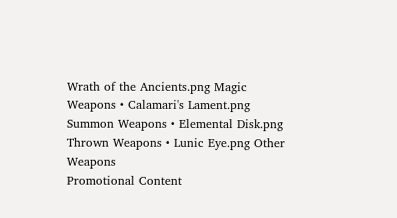Wrath of the Ancients.png Magic Weapons • Calamari's Lament.png Summon Weapons • Elemental Disk.png Thrown Weapons • Lunic Eye.png Other Weapons
Promotional Content